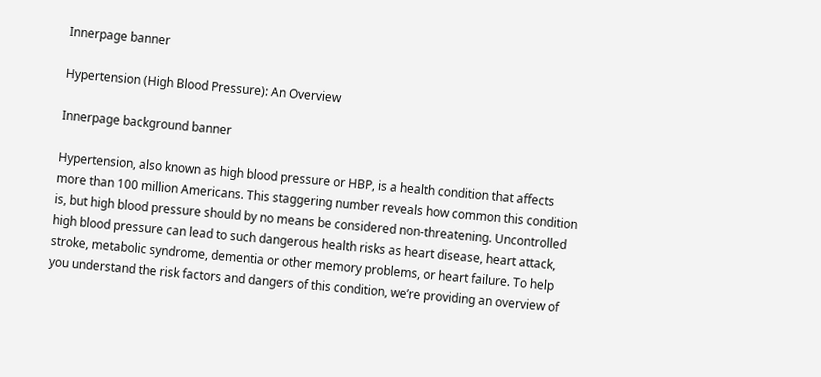Innerpage banner

Hypertension (High Blood Pressure): An Overview

Innerpage background banner

Hypertension, also known as high blood pressure or HBP, is a health condition that affects more than 100 million Americans. This staggering number reveals how common this condition is, but high blood pressure should by no means be considered non-threatening. Uncontrolled high blood pressure can lead to such dangerous health risks as heart disease, heart attack, stroke, metabolic syndrome, dementia or other memory problems, or heart failure. To help you understand the risk factors and dangers of this condition, we’re providing an overview of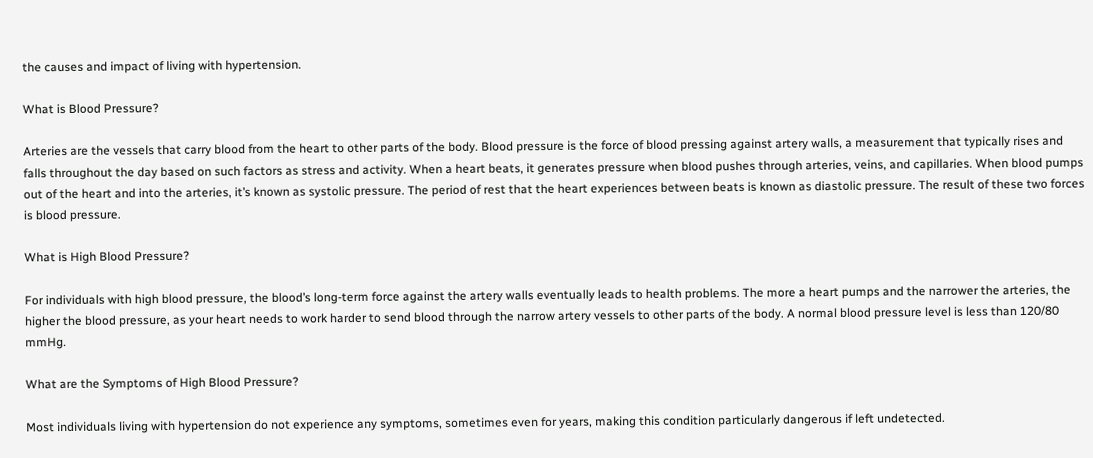the causes and impact of living with hypertension.

What is Blood Pressure?

Arteries are the vessels that carry blood from the heart to other parts of the body. Blood pressure is the force of blood pressing against artery walls, a measurement that typically rises and falls throughout the day based on such factors as stress and activity. When a heart beats, it generates pressure when blood pushes through arteries, veins, and capillaries. When blood pumps out of the heart and into the arteries, it’s known as systolic pressure. The period of rest that the heart experiences between beats is known as diastolic pressure. The result of these two forces is blood pressure.

What is High Blood Pressure?

For individuals with high blood pressure, the blood’s long-term force against the artery walls eventually leads to health problems. The more a heart pumps and the narrower the arteries, the higher the blood pressure, as your heart needs to work harder to send blood through the narrow artery vessels to other parts of the body. A normal blood pressure level is less than 120/80 mmHg.

What are the Symptoms of High Blood Pressure?

Most individuals living with hypertension do not experience any symptoms, sometimes even for years, making this condition particularly dangerous if left undetected.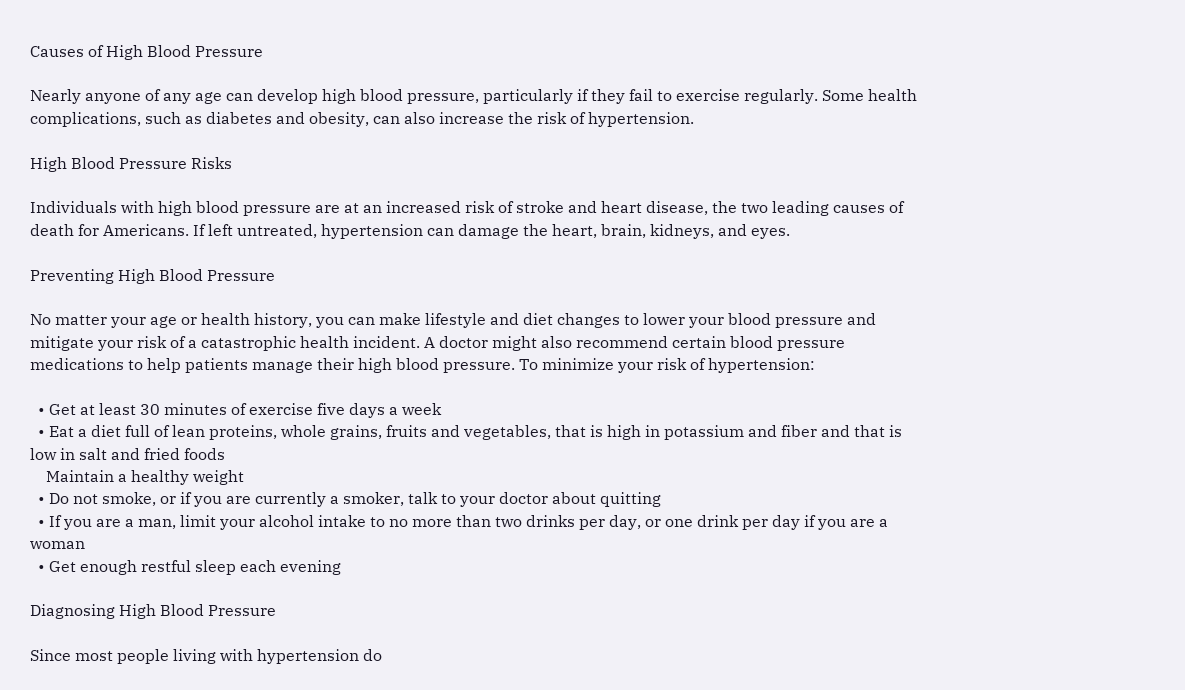Causes of High Blood Pressure

Nearly anyone of any age can develop high blood pressure, particularly if they fail to exercise regularly. Some health complications, such as diabetes and obesity, can also increase the risk of hypertension.

High Blood Pressure Risks

Individuals with high blood pressure are at an increased risk of stroke and heart disease, the two leading causes of death for Americans. If left untreated, hypertension can damage the heart, brain, kidneys, and eyes.

Preventing High Blood Pressure

No matter your age or health history, you can make lifestyle and diet changes to lower your blood pressure and mitigate your risk of a catastrophic health incident. A doctor might also recommend certain blood pressure medications to help patients manage their high blood pressure. To minimize your risk of hypertension:

  • Get at least 30 minutes of exercise five days a week
  • Eat a diet full of lean proteins, whole grains, fruits and vegetables, that is high in potassium and fiber and that is low in salt and fried foods
    Maintain a healthy weight
  • Do not smoke, or if you are currently a smoker, talk to your doctor about quitting
  • If you are a man, limit your alcohol intake to no more than two drinks per day, or one drink per day if you are a woman
  • Get enough restful sleep each evening

Diagnosing High Blood Pressure

Since most people living with hypertension do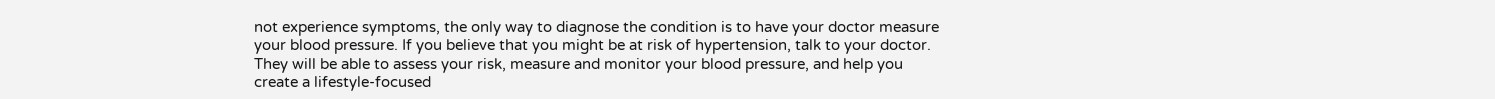not experience symptoms, the only way to diagnose the condition is to have your doctor measure your blood pressure. If you believe that you might be at risk of hypertension, talk to your doctor. They will be able to assess your risk, measure and monitor your blood pressure, and help you create a lifestyle-focused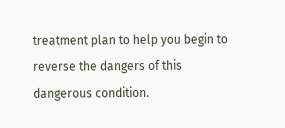treatment plan to help you begin to reverse the dangers of this dangerous condition.